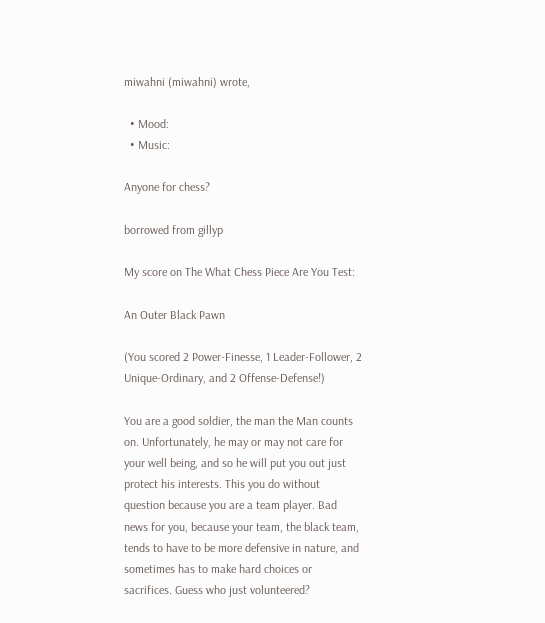miwahni (miwahni) wrote,

  • Mood:
  • Music:

Anyone for chess?

borrowed from gillyp

My score on The What Chess Piece Are You Test:

An Outer Black Pawn

(You scored 2 Power-Finesse, 1 Leader-Follower, 2 Unique-Ordinary, and 2 Offense-Defense!)

You are a good soldier, the man the Man counts on. Unfortunately, he may or may not care for your well being, and so he will put you out just protect his interests. This you do without question because you are a team player. Bad news for you, because your team, the black team, tends to have to be more defensive in nature, and sometimes has to make hard choices or sacrifices. Guess who just volunteered?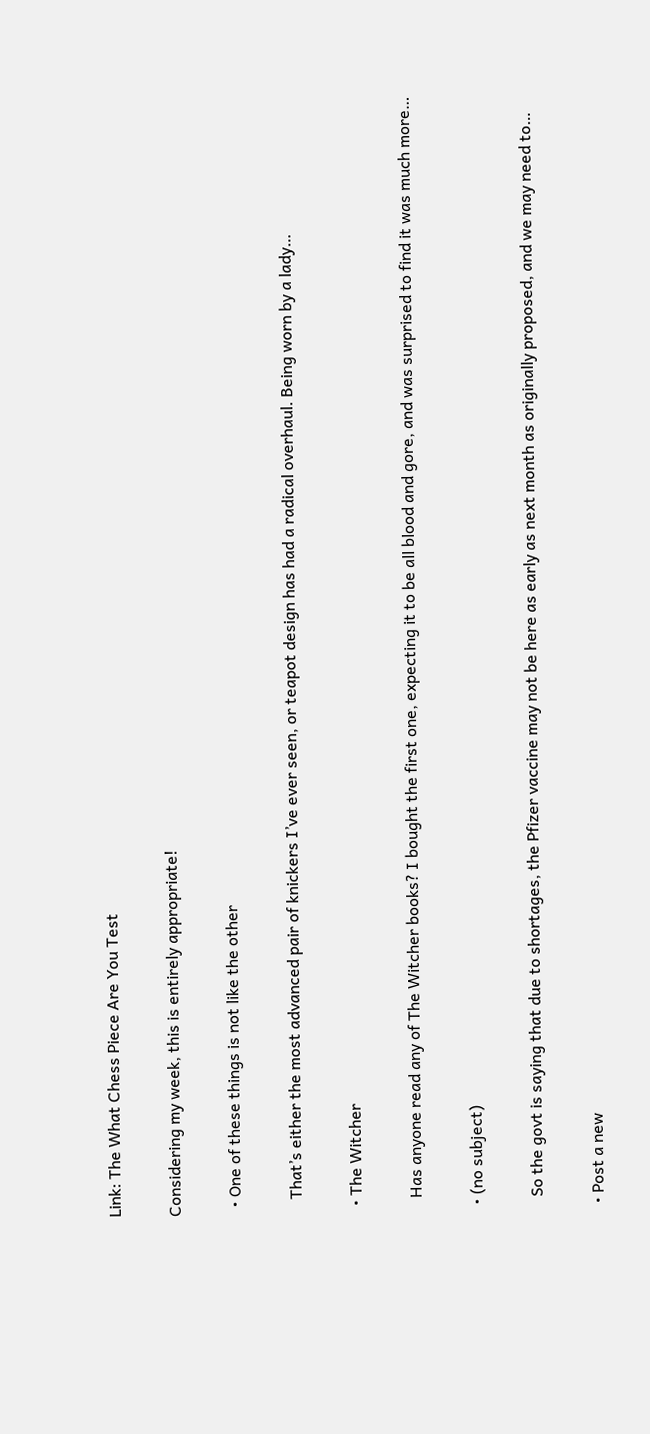Link: The What Chess Piece Are You Test

Considering my week, this is entirely appropriate!

  • One of these things is not like the other

    That’s either the most advanced pair of knickers I’ve ever seen, or teapot design has had a radical overhaul. Being worn by a lady…

  • The Witcher

    Has anyone read any of The Witcher books? I bought the first one, expecting it to be all blood and gore, and was surprised to find it was much more…

  • (no subject)

    So the govt is saying that due to shortages, the Pfizer vaccine may not be here as early as next month as originally proposed, and we may need to…

  • Post a new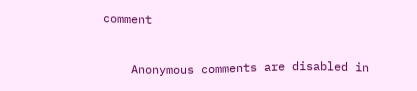comment


    Anonymous comments are disabled in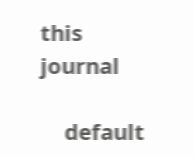this journal

    default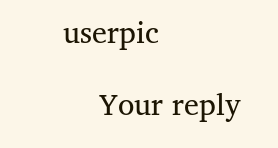userpic

    Your reply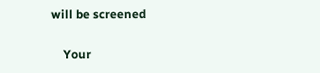will be screened

    Your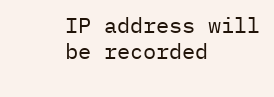IP address will be recorded